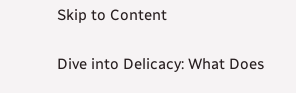Skip to Content

Dive into Delicacy: What Does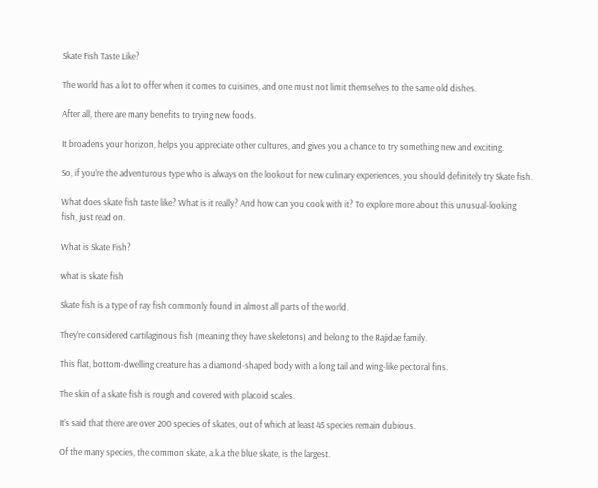Skate Fish Taste Like?

The world has a lot to offer when it comes to cuisines, and one must not limit themselves to the same old dishes.

After all, there are many benefits to trying new foods.

It broadens your horizon, helps you appreciate other cultures, and gives you a chance to try something new and exciting.

So, if you’re the adventurous type who is always on the lookout for new culinary experiences, you should definitely try Skate fish.

What does skate fish taste like? What is it really? And how can you cook with it? To explore more about this unusual-looking fish, just read on.

What is Skate Fish?

what is skate fish

Skate fish is a type of ray fish commonly found in almost all parts of the world.

They’re considered cartilaginous fish (meaning they have skeletons) and belong to the Rajidae family.

This flat, bottom-dwelling creature has a diamond-shaped body with a long tail and wing-like pectoral fins.

The skin of a skate fish is rough and covered with placoid scales.

It’s said that there are over 200 species of skates, out of which at least 45 species remain dubious.

Of the many species, the common skate, a.k.a the blue skate, is the largest.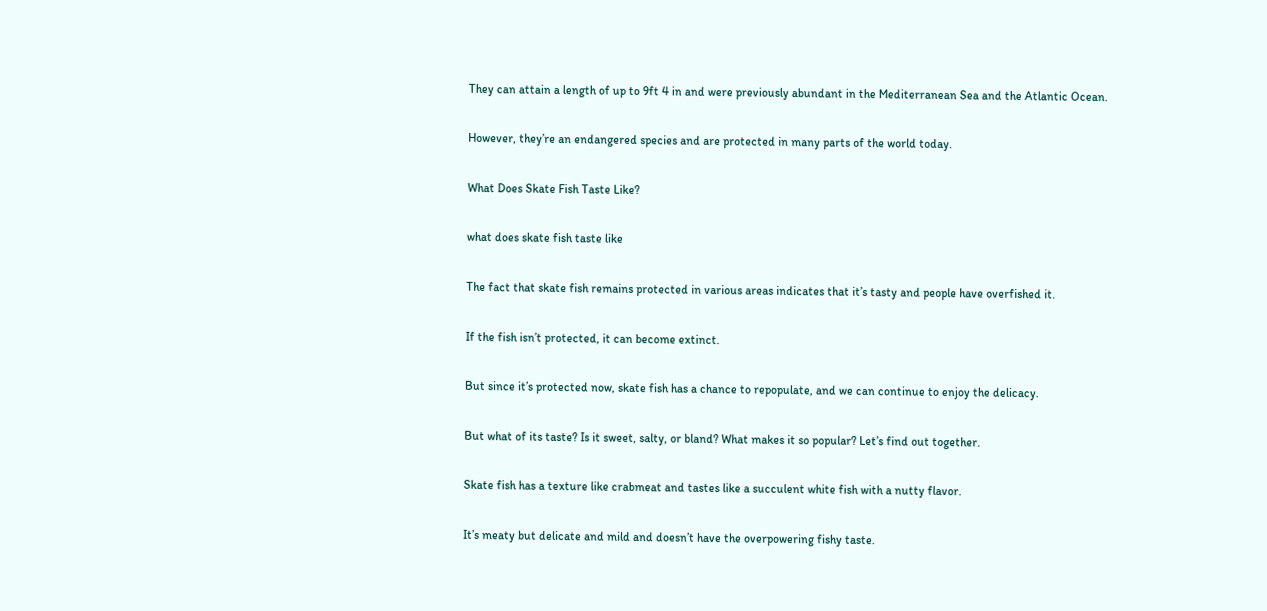They can attain a length of up to 9ft 4 in and were previously abundant in the Mediterranean Sea and the Atlantic Ocean.

However, they’re an endangered species and are protected in many parts of the world today.

What Does Skate Fish Taste Like?

what does skate fish taste like

The fact that skate fish remains protected in various areas indicates that it’s tasty and people have overfished it.

If the fish isn’t protected, it can become extinct.

But since it’s protected now, skate fish has a chance to repopulate, and we can continue to enjoy the delicacy.

But what of its taste? Is it sweet, salty, or bland? What makes it so popular? Let’s find out together.

Skate fish has a texture like crabmeat and tastes like a succulent white fish with a nutty flavor.

It’s meaty but delicate and mild and doesn’t have the overpowering fishy taste.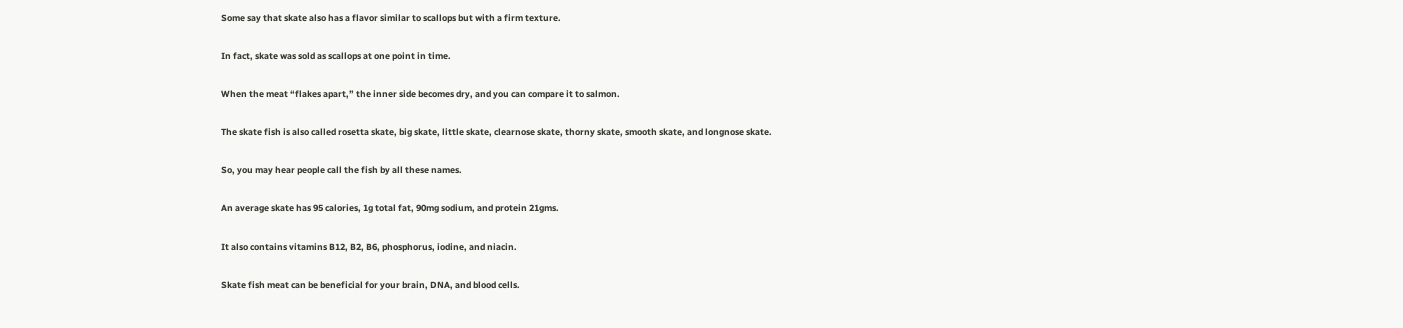Some say that skate also has a flavor similar to scallops but with a firm texture.

In fact, skate was sold as scallops at one point in time.

When the meat “flakes apart,” the inner side becomes dry, and you can compare it to salmon.

The skate fish is also called rosetta skate, big skate, little skate, clearnose skate, thorny skate, smooth skate, and longnose skate.

So, you may hear people call the fish by all these names.

An average skate has 95 calories, 1g total fat, 90mg sodium, and protein 21gms.

It also contains vitamins B12, B2, B6, phosphorus, iodine, and niacin.

Skate fish meat can be beneficial for your brain, DNA, and blood cells.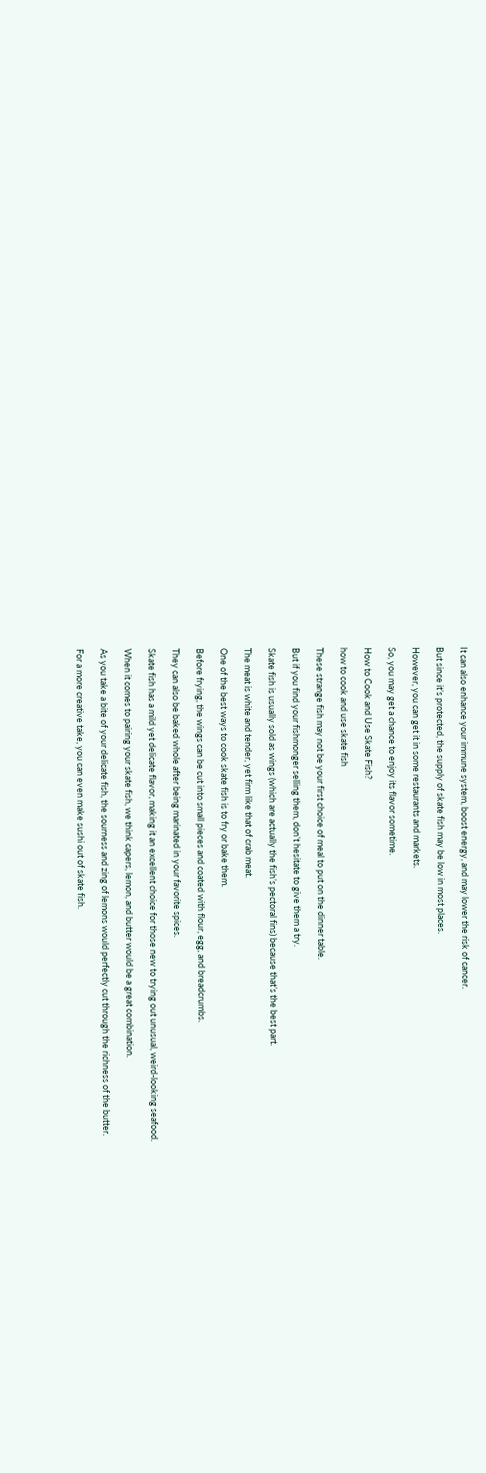It can also enhance your immune system, boost energy, and may lower the risk of cancer.

But since it’s protected, the supply of skate fish may be low in most places.

However, you can get it in some restaurants and markets.

So, you may get a chance to enjoy its flavor sometime.

How to Cook and Use Skate Fish?

how to cook and use skate fish

These strange fish may not be your first choice of meal to put on the dinner table.

But if you find your fishmonger selling them, don’t hesitate to give them a try.

Skate fish is usually sold as wings (which are actually the fish’s pectoral fins) because that’s the best part.

The meat is white and tender, yet firm like that of crab meat.

One of the best ways to cook skate fish is to fry or bake them.

Before frying, the wings can be cut into small pieces and coated with flour, egg, and breadcrumbs.

They can also be baked whole after being marinated in your favorite spices.

Skate fish has a mild yet delicate flavor, making it an excellent choice for those new to trying out unusual, weird-looking seafood.

When it comes to pairing your skate fish, we think capers, lemon, and butter would be a great combination.

As you take a bite of your delicate fish, the sourness and zing of lemons would perfectly cut through the richness of the butter.

For a more creative take, you can even make sushi out of skate fish.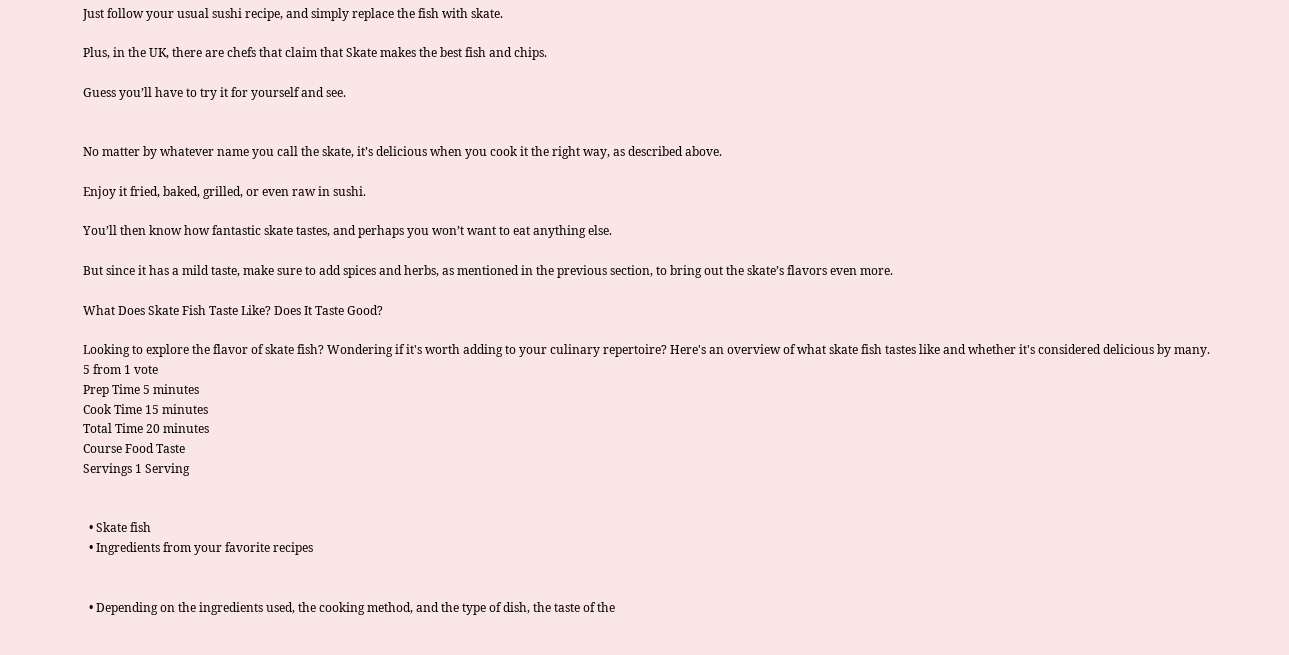Just follow your usual sushi recipe, and simply replace the fish with skate.

Plus, in the UK, there are chefs that claim that Skate makes the best fish and chips.

Guess you’ll have to try it for yourself and see.


No matter by whatever name you call the skate, it’s delicious when you cook it the right way, as described above.

Enjoy it fried, baked, grilled, or even raw in sushi.

You’ll then know how fantastic skate tastes, and perhaps you won’t want to eat anything else.

But since it has a mild taste, make sure to add spices and herbs, as mentioned in the previous section, to bring out the skate’s flavors even more.

What Does Skate Fish Taste Like? Does It Taste Good?

Looking to explore the flavor of skate fish? Wondering if it's worth adding to your culinary repertoire? Here's an overview of what skate fish tastes like and whether it's considered delicious by many.
5 from 1 vote
Prep Time 5 minutes
Cook Time 15 minutes
Total Time 20 minutes
Course Food Taste
Servings 1 Serving


  • Skate fish
  • Ingredients from your favorite recipes


  • Depending on the ingredients used, the cooking method, and the type of dish, the taste of the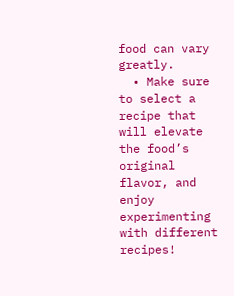food can vary greatly.
  • Make sure to select a recipe that will elevate the food’s original flavor, and enjoy experimenting with different recipes!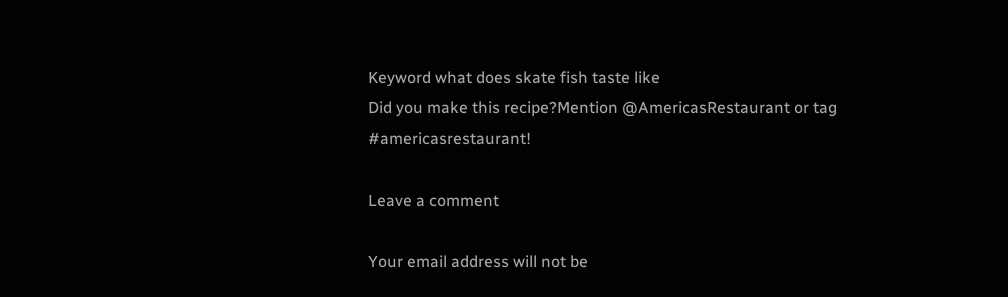Keyword what does skate fish taste like
Did you make this recipe?Mention @AmericasRestaurant or tag #americasrestaurant!

Leave a comment

Your email address will not be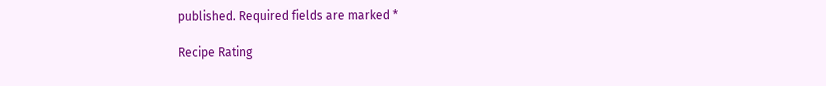published. Required fields are marked *

Recipe Rating